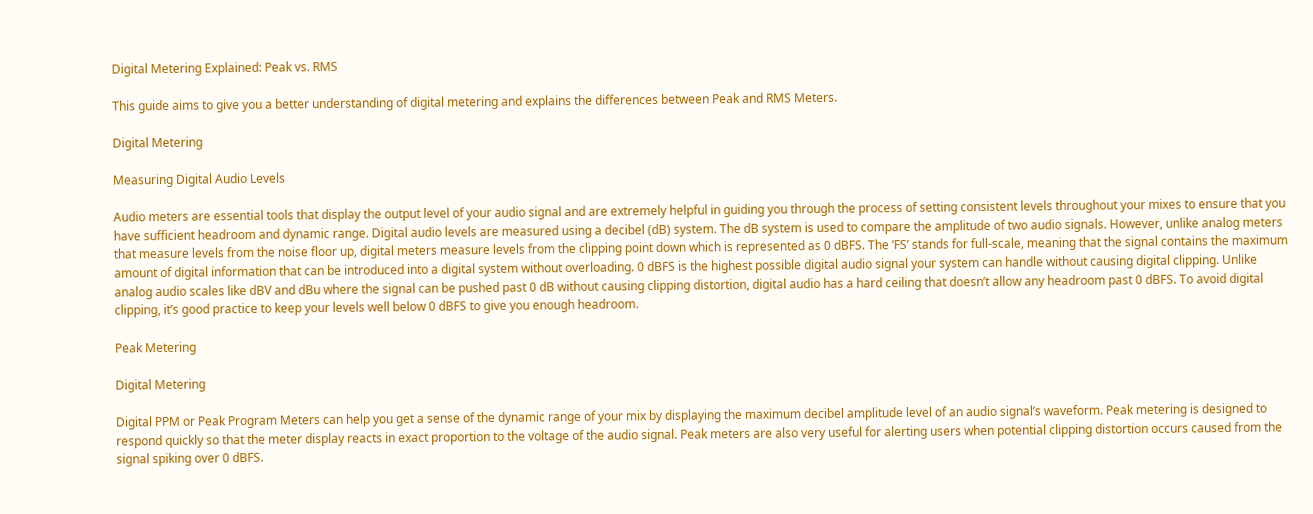Digital Metering Explained: Peak vs. RMS

This guide aims to give you a better understanding of digital metering and explains the differences between Peak and RMS Meters.

Digital Metering

Measuring Digital Audio Levels

Audio meters are essential tools that display the output level of your audio signal and are extremely helpful in guiding you through the process of setting consistent levels throughout your mixes to ensure that you have sufficient headroom and dynamic range. Digital audio levels are measured using a decibel (dB) system. The dB system is used to compare the amplitude of two audio signals. However, unlike analog meters that measure levels from the noise floor up, digital meters measure levels from the clipping point down which is represented as 0 dBFS. The ‘FS’ stands for full-scale, meaning that the signal contains the maximum amount of digital information that can be introduced into a digital system without overloading. 0 dBFS is the highest possible digital audio signal your system can handle without causing digital clipping. Unlike analog audio scales like dBV and dBu where the signal can be pushed past 0 dB without causing clipping distortion, digital audio has a hard ceiling that doesn’t allow any headroom past 0 dBFS. To avoid digital clipping, it’s good practice to keep your levels well below 0 dBFS to give you enough headroom.

Peak Metering

Digital Metering

Digital PPM or Peak Program Meters can help you get a sense of the dynamic range of your mix by displaying the maximum decibel amplitude level of an audio signal’s waveform. Peak metering is designed to respond quickly so that the meter display reacts in exact proportion to the voltage of the audio signal. Peak meters are also very useful for alerting users when potential clipping distortion occurs caused from the signal spiking over 0 dBFS.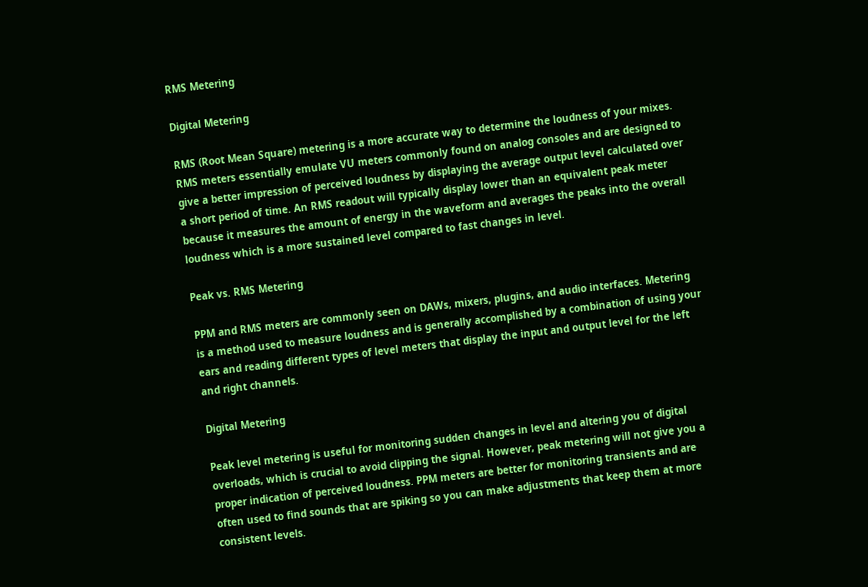RMS Metering

Digital Metering

RMS (Root Mean Square) metering is a more accurate way to determine the loudness of your mixes. RMS meters essentially emulate VU meters commonly found on analog consoles and are designed to give a better impression of perceived loudness by displaying the average output level calculated over a short period of time. An RMS readout will typically display lower than an equivalent peak meter because it measures the amount of energy in the waveform and averages the peaks into the overall loudness which is a more sustained level compared to fast changes in level.

Peak vs. RMS Metering

PPM and RMS meters are commonly seen on DAWs, mixers, plugins, and audio interfaces. Metering is a method used to measure loudness and is generally accomplished by a combination of using your ears and reading different types of level meters that display the input and output level for the left and right channels.

Digital Metering

Peak level metering is useful for monitoring sudden changes in level and altering you of digital overloads, which is crucial to avoid clipping the signal. However, peak metering will not give you a proper indication of perceived loudness. PPM meters are better for monitoring transients and are often used to find sounds that are spiking so you can make adjustments that keep them at more consistent levels.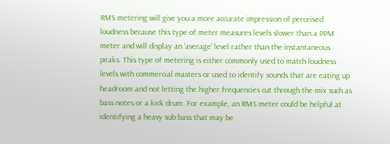RMS metering will give you a more accurate impression of perceived loudness because this type of meter measures levels slower than a PPM meter and will display an ‘average’ level rather than the instantaneous peaks. This type of metering is either commonly used to match loudness levels with commercial masters or used to identify sounds that are eating up headroom and not letting the higher frequencies cut through the mix such as bass notes or a kick drum. For example, an RMS meter could be helpful at identifying a heavy sub bass that may be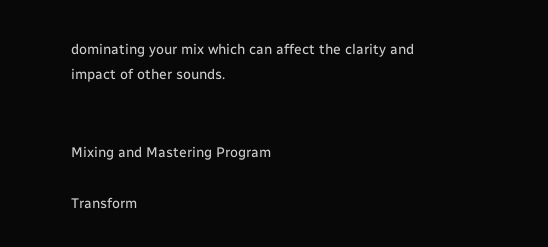dominating your mix which can affect the clarity and impact of other sounds.


Mixing and Mastering Program

Transform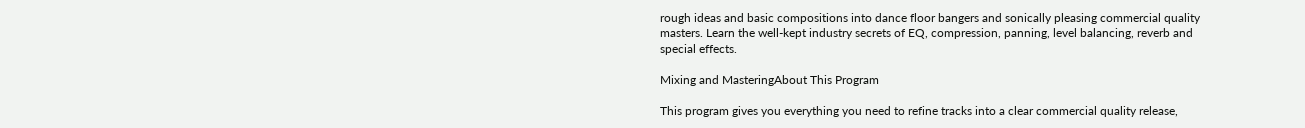rough ideas and basic compositions into dance floor bangers and sonically pleasing commercial quality masters. Learn the well-kept industry secrets of EQ, compression, panning, level balancing, reverb and special effects.

Mixing and MasteringAbout This Program

This program gives you everything you need to refine tracks into a clear commercial quality release,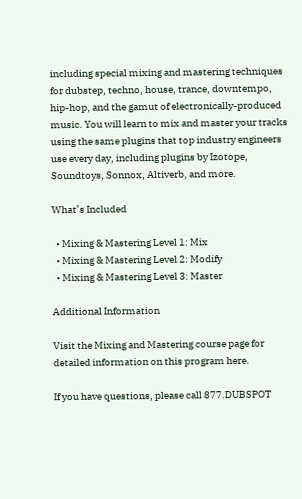including special mixing and mastering techniques for dubstep, techno, house, trance, downtempo, hip-hop, and the gamut of electronically-produced music. You will learn to mix and master your tracks using the same plugins that top industry engineers use every day, including plugins by Izotope, Soundtoys, Sonnox, Altiverb, and more.

What’s Included

  • Mixing & Mastering Level 1: Mix
  • Mixing & Mastering Level 2: Modify
  • Mixing & Mastering Level 3: Master

Additional Information

Visit the Mixing and Mastering course page for detailed information on this program here.

If you have questions, please call 877.DUBSPOT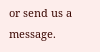or send us a message.